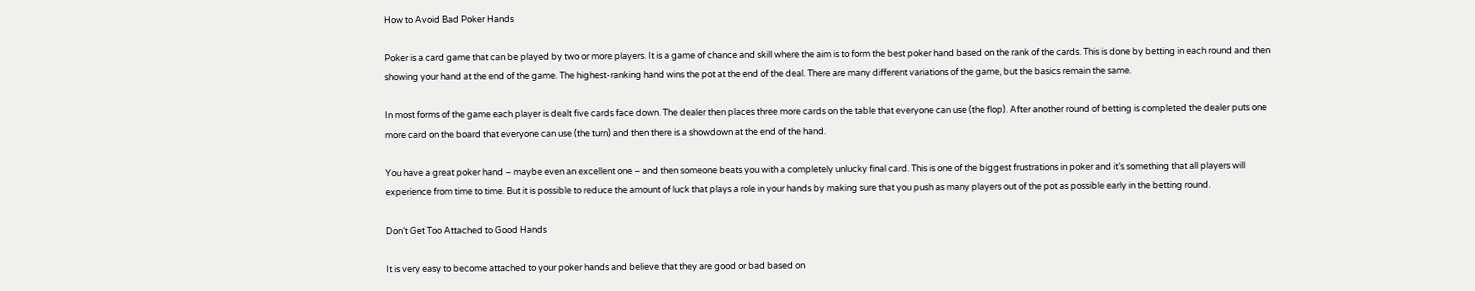How to Avoid Bad Poker Hands

Poker is a card game that can be played by two or more players. It is a game of chance and skill where the aim is to form the best poker hand based on the rank of the cards. This is done by betting in each round and then showing your hand at the end of the game. The highest-ranking hand wins the pot at the end of the deal. There are many different variations of the game, but the basics remain the same.

In most forms of the game each player is dealt five cards face down. The dealer then places three more cards on the table that everyone can use (the flop). After another round of betting is completed the dealer puts one more card on the board that everyone can use (the turn) and then there is a showdown at the end of the hand.

You have a great poker hand – maybe even an excellent one – and then someone beats you with a completely unlucky final card. This is one of the biggest frustrations in poker and it’s something that all players will experience from time to time. But it is possible to reduce the amount of luck that plays a role in your hands by making sure that you push as many players out of the pot as possible early in the betting round.

Don’t Get Too Attached to Good Hands

It is very easy to become attached to your poker hands and believe that they are good or bad based on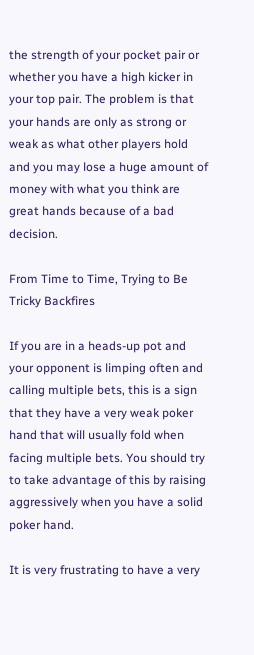the strength of your pocket pair or whether you have a high kicker in your top pair. The problem is that your hands are only as strong or weak as what other players hold and you may lose a huge amount of money with what you think are great hands because of a bad decision.

From Time to Time, Trying to Be Tricky Backfires

If you are in a heads-up pot and your opponent is limping often and calling multiple bets, this is a sign that they have a very weak poker hand that will usually fold when facing multiple bets. You should try to take advantage of this by raising aggressively when you have a solid poker hand.

It is very frustrating to have a very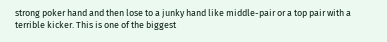strong poker hand and then lose to a junky hand like middle-pair or a top pair with a terrible kicker. This is one of the biggest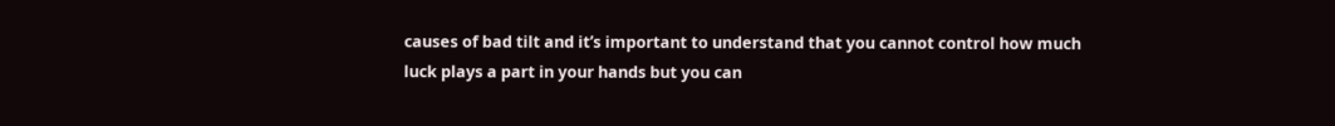causes of bad tilt and it’s important to understand that you cannot control how much luck plays a part in your hands but you can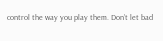control the way you play them. Don’t let bad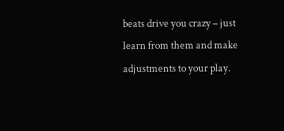beats drive you crazy – just learn from them and make adjustments to your play.